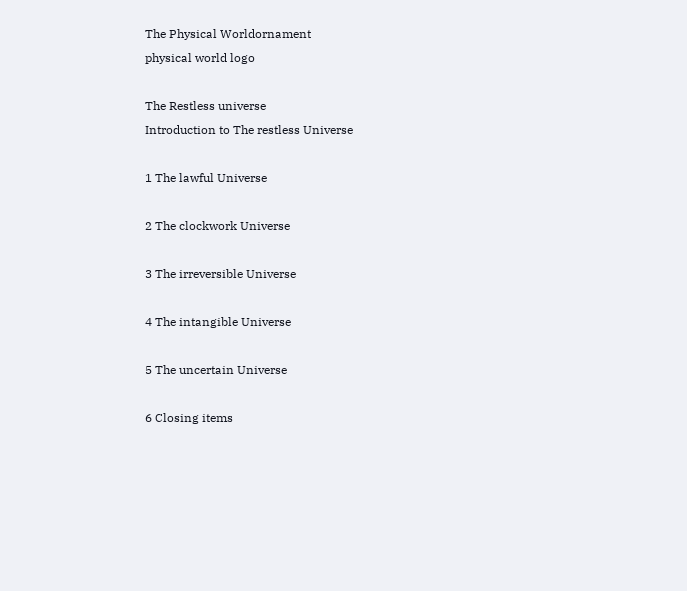The Physical Worldornament
physical world logo

The Restless universe
Introduction to The restless Universe

1 The lawful Universe

2 The clockwork Universe

3 The irreversible Universe

4 The intangible Universe

5 The uncertain Universe

6 Closing items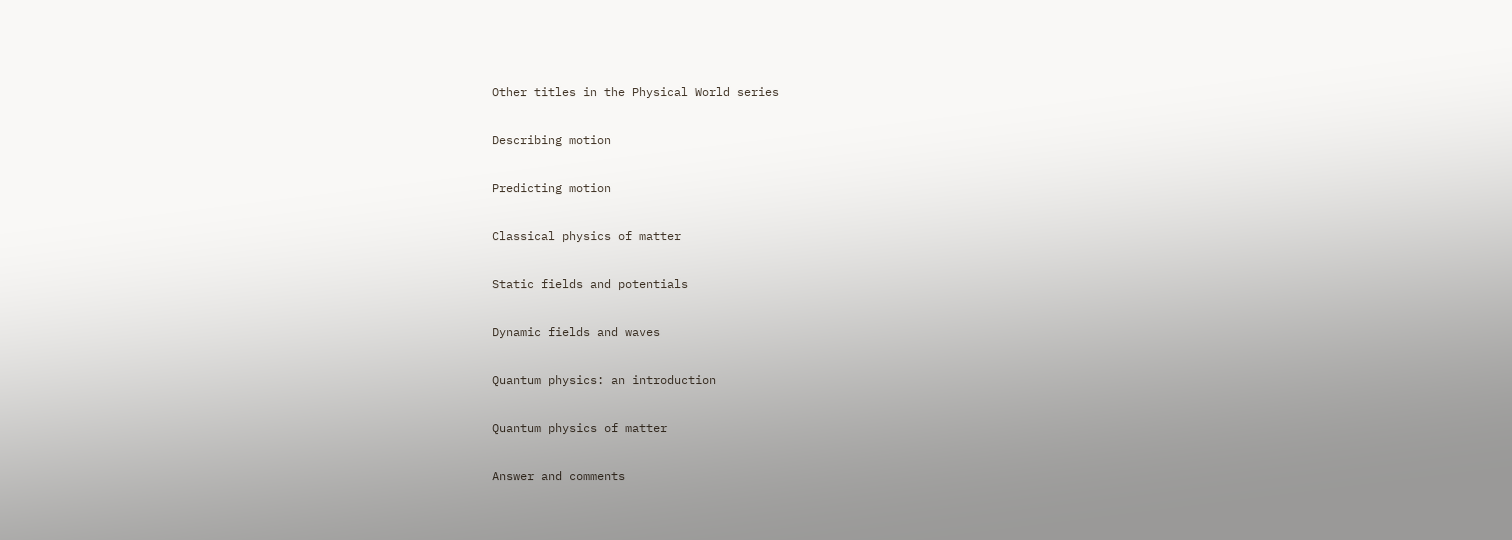Other titles in the Physical World series

Describing motion

Predicting motion

Classical physics of matter

Static fields and potentials

Dynamic fields and waves

Quantum physics: an introduction

Quantum physics of matter

Answer and comments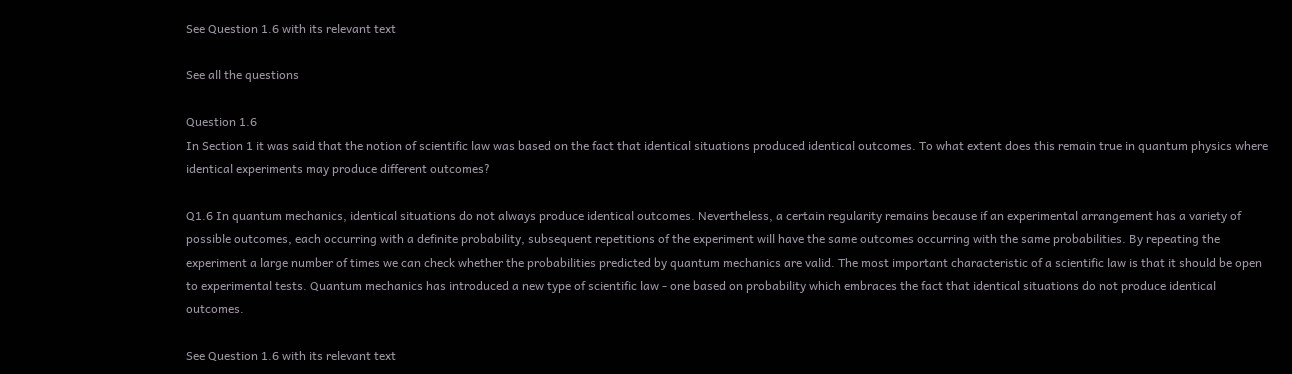See Question 1.6 with its relevant text

See all the questions

Question 1.6
In Section 1 it was said that the notion of scientific law was based on the fact that identical situations produced identical outcomes. To what extent does this remain true in quantum physics where identical experiments may produce different outcomes?

Q1.6 In quantum mechanics, identical situations do not always produce identical outcomes. Nevertheless, a certain regularity remains because if an experimental arrangement has a variety of possible outcomes, each occurring with a definite probability, subsequent repetitions of the experiment will have the same outcomes occurring with the same probabilities. By repeating the experiment a large number of times we can check whether the probabilities predicted by quantum mechanics are valid. The most important characteristic of a scientific law is that it should be open to experimental tests. Quantum mechanics has introduced a new type of scientific law - one based on probability which embraces the fact that identical situations do not produce identical outcomes.

See Question 1.6 with its relevant text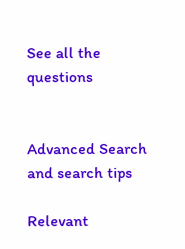See all the questions


Advanced Search
and search tips

Relevant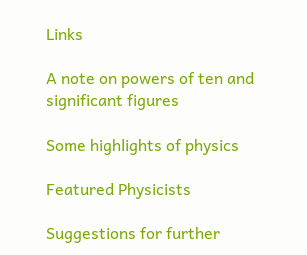Links

A note on powers of ten and significant figures

Some highlights of physics

Featured Physicists

Suggestions for further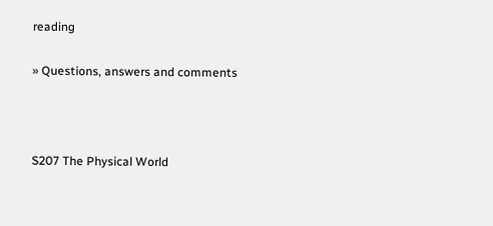reading

» Questions, answers and comments



S207 The Physical World